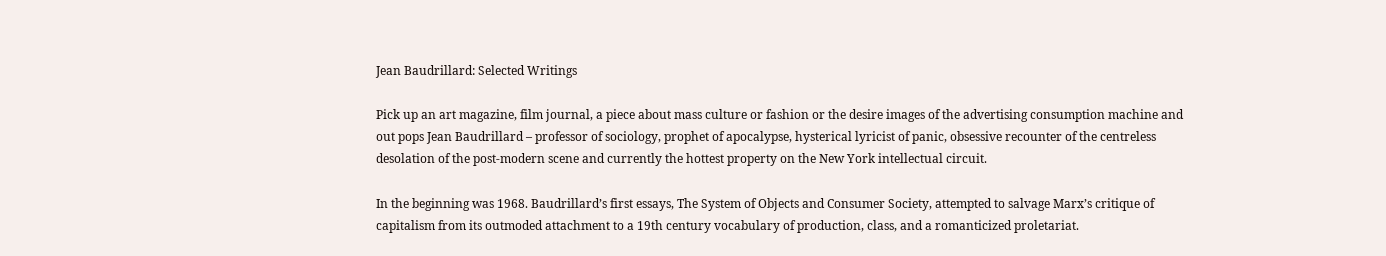Jean Baudrillard: Selected Writings

Pick up an art magazine, film journal, a piece about mass culture or fashion or the desire images of the advertising consumption machine and out pops Jean Baudrillard – professor of sociology, prophet of apocalypse, hysterical lyricist of panic, obsessive recounter of the centreless desolation of the post-modern scene and currently the hottest property on the New York intellectual circuit.

In the beginning was 1968. Baudrillard’s first essays, The System of Objects and Consumer Society, attempted to salvage Marx’s critique of capitalism from its outmoded attachment to a 19th century vocabulary of production, class, and a romanticized proletariat.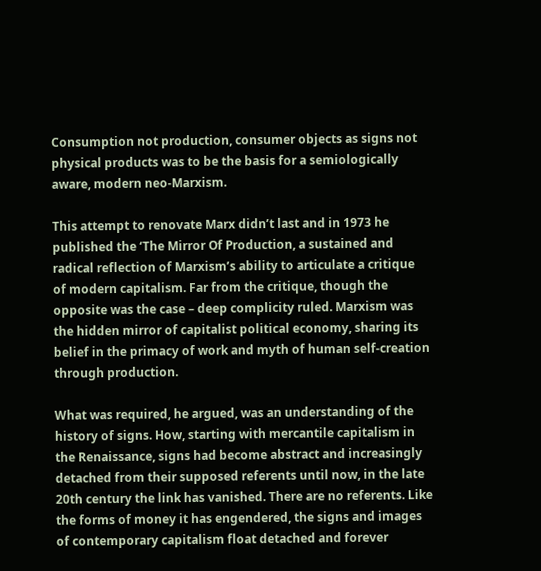Consumption not production, consumer objects as signs not physical products was to be the basis for a semiologically aware, modern neo-Marxism.

This attempt to renovate Marx didn’t last and in 1973 he published the ‘The Mirror Of Production, a sustained and radical reflection of Marxism’s ability to articulate a critique of modern capitalism. Far from the critique, though the opposite was the case – deep complicity ruled. Marxism was the hidden mirror of capitalist political economy, sharing its belief in the primacy of work and myth of human self-creation through production.

What was required, he argued, was an understanding of the history of signs. How, starting with mercantile capitalism in the Renaissance, signs had become abstract and increasingly detached from their supposed referents until now, in the late 20th century the link has vanished. There are no referents. Like the forms of money it has engendered, the signs and images of contemporary capitalism float detached and forever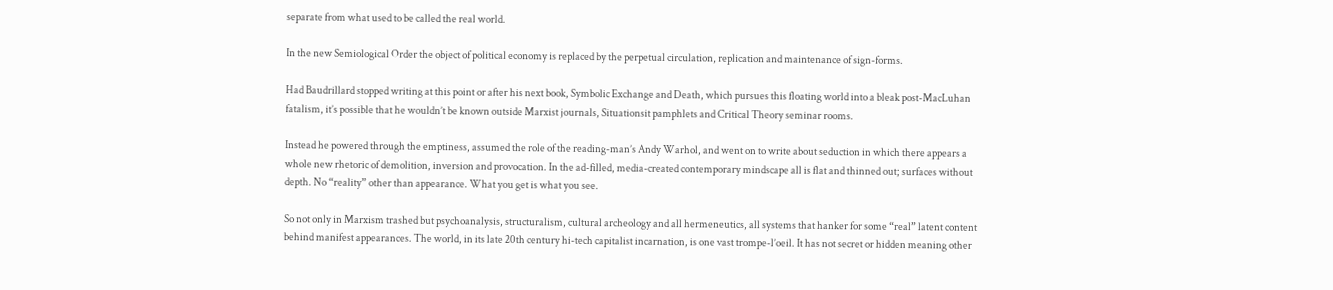separate from what used to be called the real world.

In the new Semiological Order the object of political economy is replaced by the perpetual circulation, replication and maintenance of sign-forms.

Had Baudrillard stopped writing at this point or after his next book, Symbolic Exchange and Death, which pursues this floating world into a bleak post-MacLuhan fatalism, it’s possible that he wouldn’t be known outside Marxist journals, Situationsit pamphlets and Critical Theory seminar rooms.

Instead he powered through the emptiness, assumed the role of the reading-man’s Andy Warhol, and went on to write about seduction in which there appears a whole new rhetoric of demolition, inversion and provocation. In the ad-filled, media-created contemporary mindscape all is flat and thinned out; surfaces without depth. No “reality” other than appearance. What you get is what you see.

So not only in Marxism trashed but psychoanalysis, structuralism, cultural archeology and all hermeneutics, all systems that hanker for some “real” latent content behind manifest appearances. The world, in its late 20th century hi-tech capitalist incarnation, is one vast trompe-l’oeil. It has not secret or hidden meaning other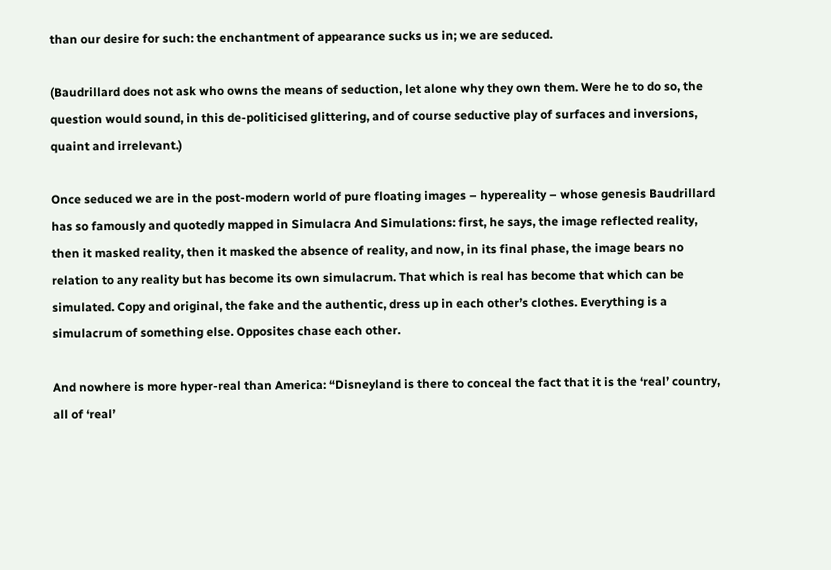than our desire for such: the enchantment of appearance sucks us in; we are seduced.

(Baudrillard does not ask who owns the means of seduction, let alone why they own them. Were he to do so, the question would sound, in this de-politicised glittering, and of course seductive play of surfaces and inversions, quaint and irrelevant.)

Once seduced we are in the post-modern world of pure floating images – hypereality – whose genesis Baudrillard has so famously and quotedly mapped in Simulacra And Simulations: first, he says, the image reflected reality, then it masked reality, then it masked the absence of reality, and now, in its final phase, the image bears no relation to any reality but has become its own simulacrum. That which is real has become that which can be simulated. Copy and original, the fake and the authentic, dress up in each other’s clothes. Everything is a simulacrum of something else. Opposites chase each other.

And nowhere is more hyper-real than America: “Disneyland is there to conceal the fact that it is the ‘real’ country, all of ‘real’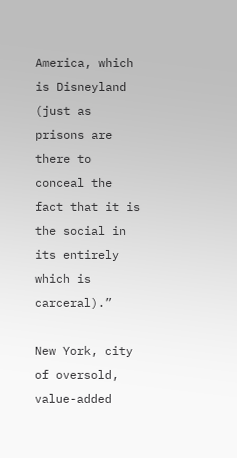America, which is Disneyland (just as prisons are there to conceal the fact that it is the social in its entirely which is carceral).”

New York, city of oversold, value-added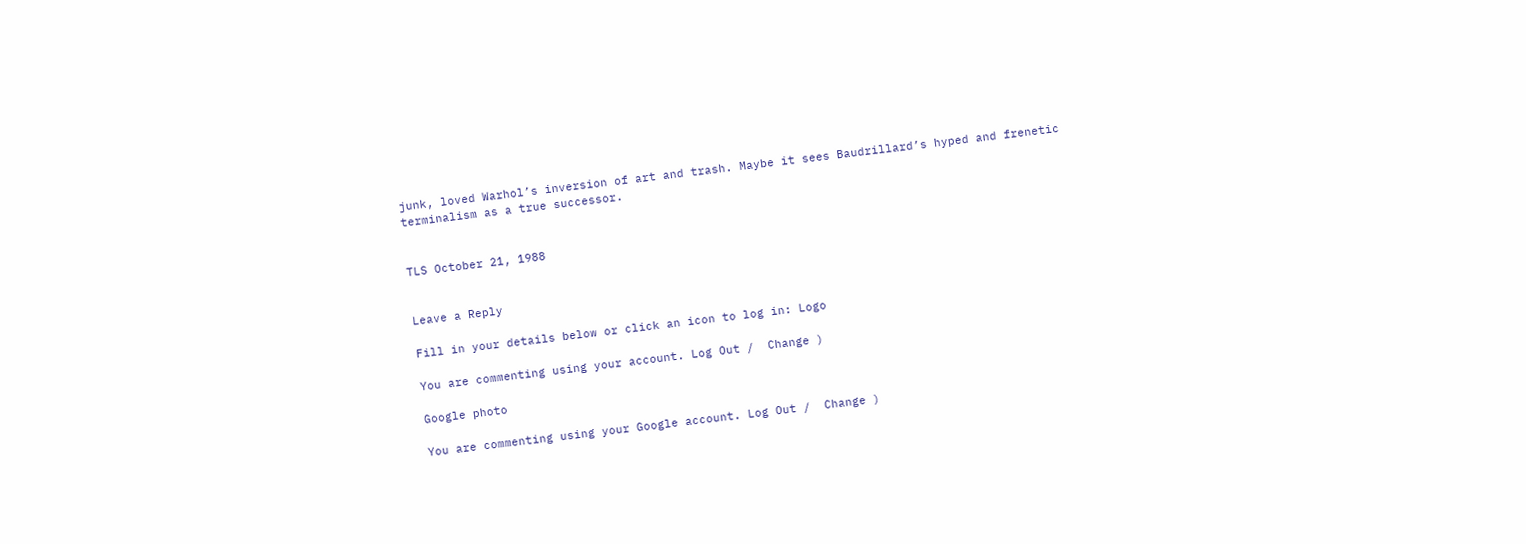junk, loved Warhol’s inversion of art and trash. Maybe it sees Baudrillard’s hyped and frenetic terminalism as a true successor.


TLS October 21, 1988


Leave a Reply

Fill in your details below or click an icon to log in: Logo

You are commenting using your account. Log Out /  Change )

Google photo

You are commenting using your Google account. Log Out /  Change )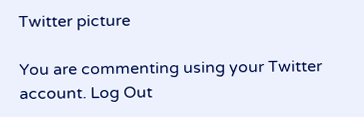Twitter picture

You are commenting using your Twitter account. Log Out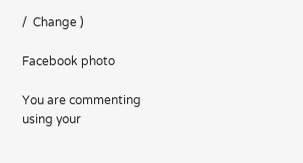/  Change )

Facebook photo

You are commenting using your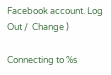Facebook account. Log Out /  Change )

Connecting to %s